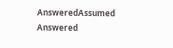AnsweredAssumed Answered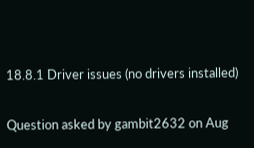18.8.1 Driver issues (no drivers installed)

Question asked by gambit2632 on Aug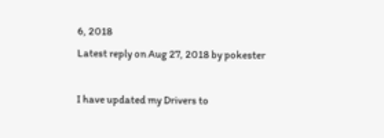6, 2018
Latest reply on Aug 27, 2018 by pokester

I have updated my Drivers to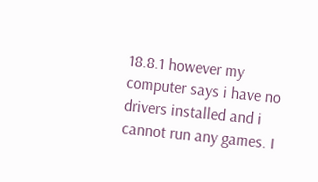18.8.1 however my computer says i have no drivers installed and i cannot run any games. I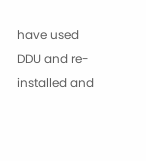have used DDU and re-installed and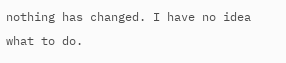nothing has changed. I have no idea what to do.